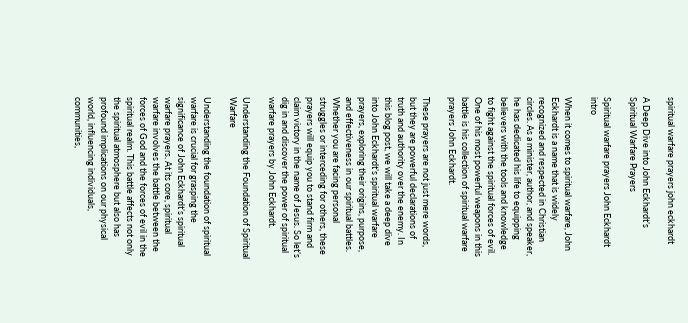spiritual warfare prayers john eckhardt

A Deep Dive into John Eckhardt’s Spiritual Warfare Prayers

Spiritual warfare prayers John Eckhardt intro

When it comes to spiritual warfare, John Eckhardt is a name that is widely recognized and respected in Christian circles. As a minister, author, and speaker, he has dedicated his life to equipping believers with the tools and knowledge to fight against the spiritual forces of evil. One of his most powerful weapons in this battle is his collection of spiritual warfare prayers John Eckhardt.

These prayers are not just mere words, but they are powerful declarations of truth and authority over the enemy. In this blog post, we will take a deep dive into John Eckhardt’s spiritual warfare prayers, exploring their origins, purpose, and effectiveness in our spiritual battles. Whether you are facing personal struggles or interceding for others, these prayers will equip you to stand firm and claim victory in the name of Jesus. So let’s dig in and discover the power of spiritual warfare prayers by John Eckhardt.

Understanding the Foundation of Spiritual Warfare

Understanding the foundation of spiritual warfare is crucial for grasping the significance of John Eckhardt’s spiritual warfare prayers. At its core, spiritual warfare involves the battle between the forces of God and the forces of evil in the spiritual realm. This battle affects not only the spiritual atmosphere but also has profound implications on our physical world, influencing individuals, communities,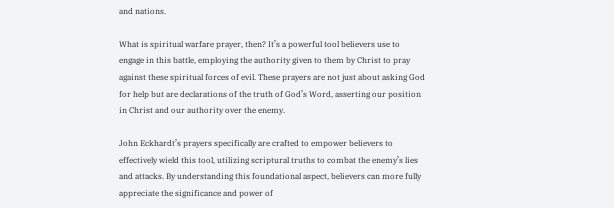and nations.

What is spiritual warfare prayer, then? It’s a powerful tool believers use to engage in this battle, employing the authority given to them by Christ to pray against these spiritual forces of evil. These prayers are not just about asking God for help but are declarations of the truth of God’s Word, asserting our position in Christ and our authority over the enemy.

John Eckhardt’s prayers specifically are crafted to empower believers to effectively wield this tool, utilizing scriptural truths to combat the enemy’s lies and attacks. By understanding this foundational aspect, believers can more fully appreciate the significance and power of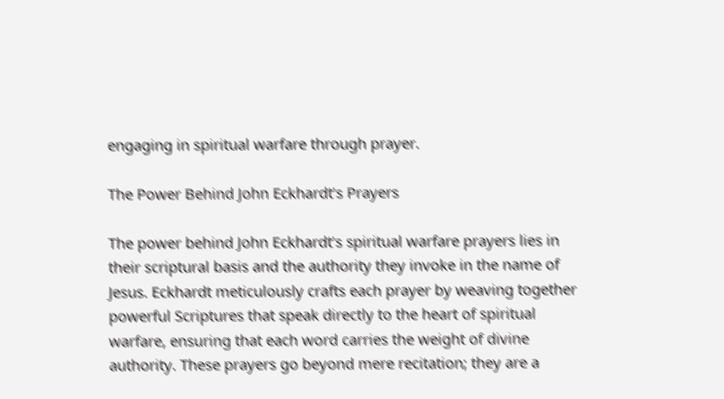engaging in spiritual warfare through prayer.

The Power Behind John Eckhardt’s Prayers

The power behind John Eckhardt’s spiritual warfare prayers lies in their scriptural basis and the authority they invoke in the name of Jesus. Eckhardt meticulously crafts each prayer by weaving together powerful Scriptures that speak directly to the heart of spiritual warfare, ensuring that each word carries the weight of divine authority. These prayers go beyond mere recitation; they are a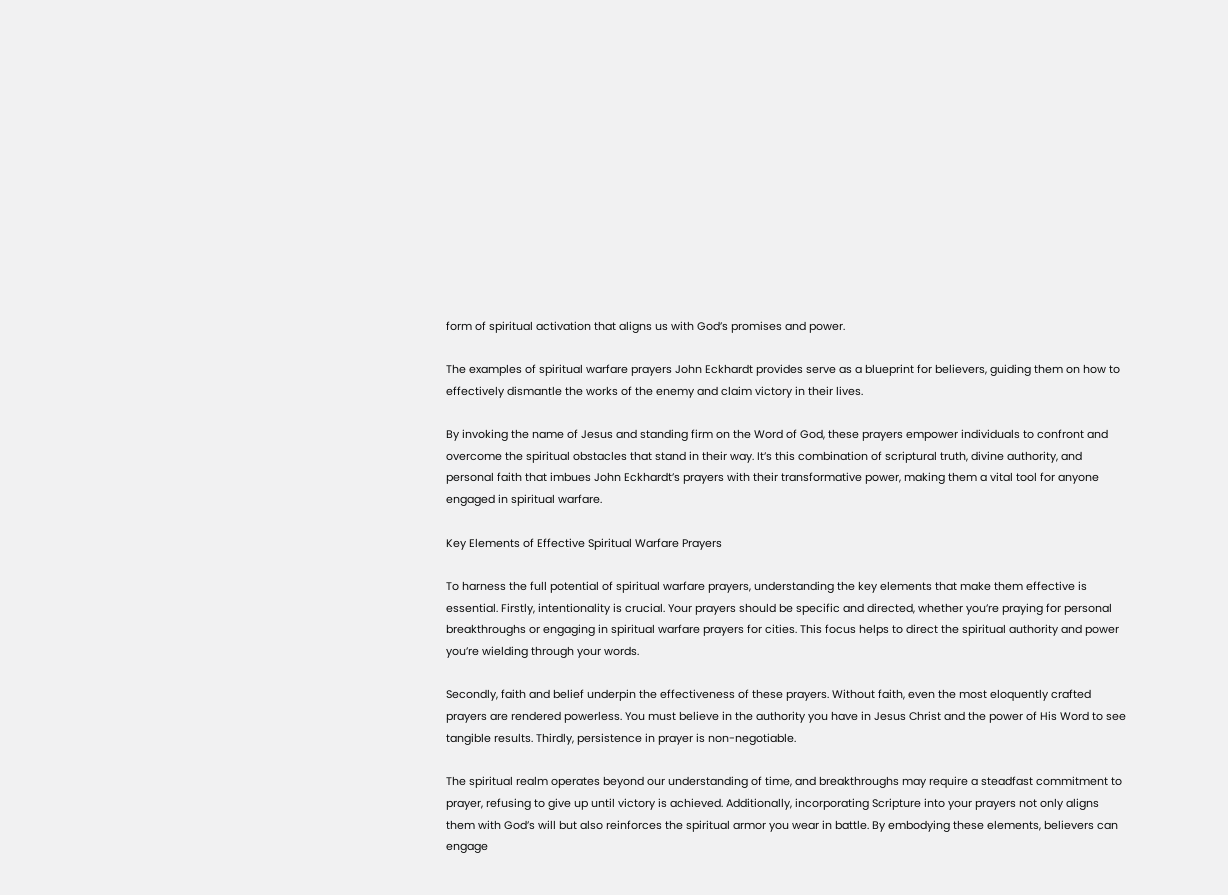form of spiritual activation that aligns us with God’s promises and power.

The examples of spiritual warfare prayers John Eckhardt provides serve as a blueprint for believers, guiding them on how to effectively dismantle the works of the enemy and claim victory in their lives.

By invoking the name of Jesus and standing firm on the Word of God, these prayers empower individuals to confront and overcome the spiritual obstacles that stand in their way. It’s this combination of scriptural truth, divine authority, and personal faith that imbues John Eckhardt’s prayers with their transformative power, making them a vital tool for anyone engaged in spiritual warfare.

Key Elements of Effective Spiritual Warfare Prayers

To harness the full potential of spiritual warfare prayers, understanding the key elements that make them effective is essential. Firstly, intentionality is crucial. Your prayers should be specific and directed, whether you’re praying for personal breakthroughs or engaging in spiritual warfare prayers for cities. This focus helps to direct the spiritual authority and power you’re wielding through your words.

Secondly, faith and belief underpin the effectiveness of these prayers. Without faith, even the most eloquently crafted prayers are rendered powerless. You must believe in the authority you have in Jesus Christ and the power of His Word to see tangible results. Thirdly, persistence in prayer is non-negotiable.

The spiritual realm operates beyond our understanding of time, and breakthroughs may require a steadfast commitment to prayer, refusing to give up until victory is achieved. Additionally, incorporating Scripture into your prayers not only aligns them with God’s will but also reinforces the spiritual armor you wear in battle. By embodying these elements, believers can engage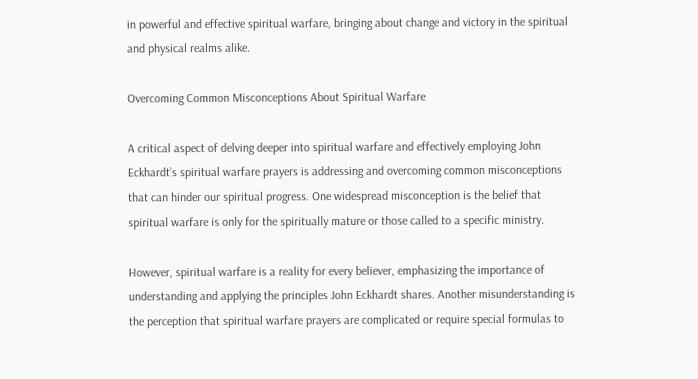in powerful and effective spiritual warfare, bringing about change and victory in the spiritual and physical realms alike.

Overcoming Common Misconceptions About Spiritual Warfare

A critical aspect of delving deeper into spiritual warfare and effectively employing John Eckhardt’s spiritual warfare prayers is addressing and overcoming common misconceptions that can hinder our spiritual progress. One widespread misconception is the belief that spiritual warfare is only for the spiritually mature or those called to a specific ministry.

However, spiritual warfare is a reality for every believer, emphasizing the importance of understanding and applying the principles John Eckhardt shares. Another misunderstanding is the perception that spiritual warfare prayers are complicated or require special formulas to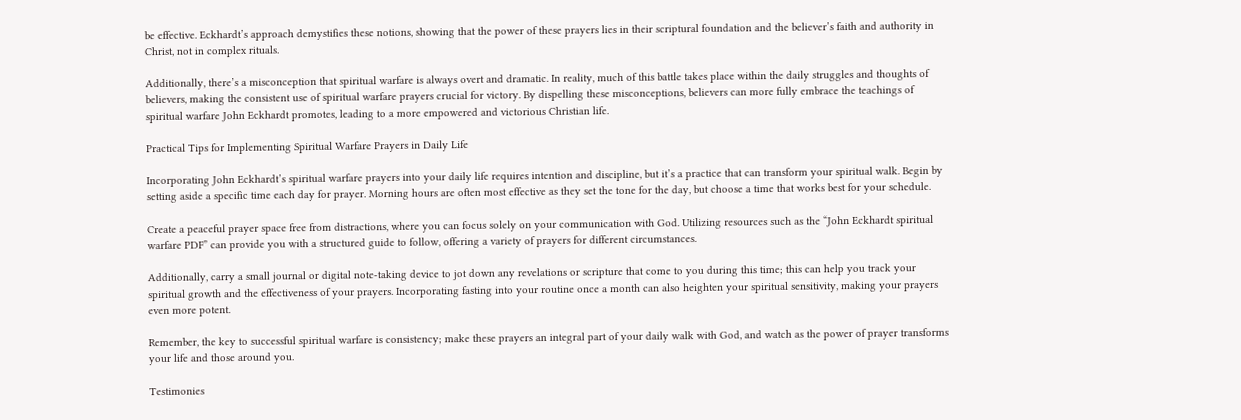be effective. Eckhardt’s approach demystifies these notions, showing that the power of these prayers lies in their scriptural foundation and the believer’s faith and authority in Christ, not in complex rituals.

Additionally, there’s a misconception that spiritual warfare is always overt and dramatic. In reality, much of this battle takes place within the daily struggles and thoughts of believers, making the consistent use of spiritual warfare prayers crucial for victory. By dispelling these misconceptions, believers can more fully embrace the teachings of spiritual warfare John Eckhardt promotes, leading to a more empowered and victorious Christian life.

Practical Tips for Implementing Spiritual Warfare Prayers in Daily Life

Incorporating John Eckhardt’s spiritual warfare prayers into your daily life requires intention and discipline, but it’s a practice that can transform your spiritual walk. Begin by setting aside a specific time each day for prayer. Morning hours are often most effective as they set the tone for the day, but choose a time that works best for your schedule.

Create a peaceful prayer space free from distractions, where you can focus solely on your communication with God. Utilizing resources such as the “John Eckhardt spiritual warfare PDF” can provide you with a structured guide to follow, offering a variety of prayers for different circumstances.

Additionally, carry a small journal or digital note-taking device to jot down any revelations or scripture that come to you during this time; this can help you track your spiritual growth and the effectiveness of your prayers. Incorporating fasting into your routine once a month can also heighten your spiritual sensitivity, making your prayers even more potent.

Remember, the key to successful spiritual warfare is consistency; make these prayers an integral part of your daily walk with God, and watch as the power of prayer transforms your life and those around you.

Testimonies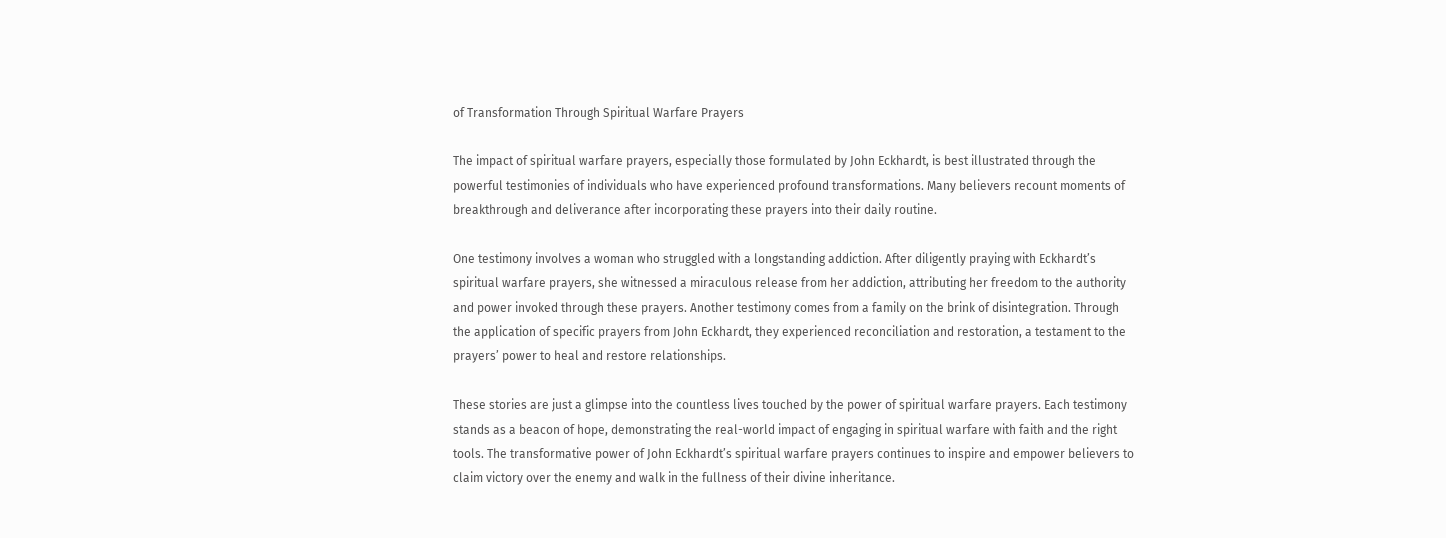of Transformation Through Spiritual Warfare Prayers

The impact of spiritual warfare prayers, especially those formulated by John Eckhardt, is best illustrated through the powerful testimonies of individuals who have experienced profound transformations. Many believers recount moments of breakthrough and deliverance after incorporating these prayers into their daily routine.

One testimony involves a woman who struggled with a longstanding addiction. After diligently praying with Eckhardt’s spiritual warfare prayers, she witnessed a miraculous release from her addiction, attributing her freedom to the authority and power invoked through these prayers. Another testimony comes from a family on the brink of disintegration. Through the application of specific prayers from John Eckhardt, they experienced reconciliation and restoration, a testament to the prayers’ power to heal and restore relationships.

These stories are just a glimpse into the countless lives touched by the power of spiritual warfare prayers. Each testimony stands as a beacon of hope, demonstrating the real-world impact of engaging in spiritual warfare with faith and the right tools. The transformative power of John Eckhardt’s spiritual warfare prayers continues to inspire and empower believers to claim victory over the enemy and walk in the fullness of their divine inheritance.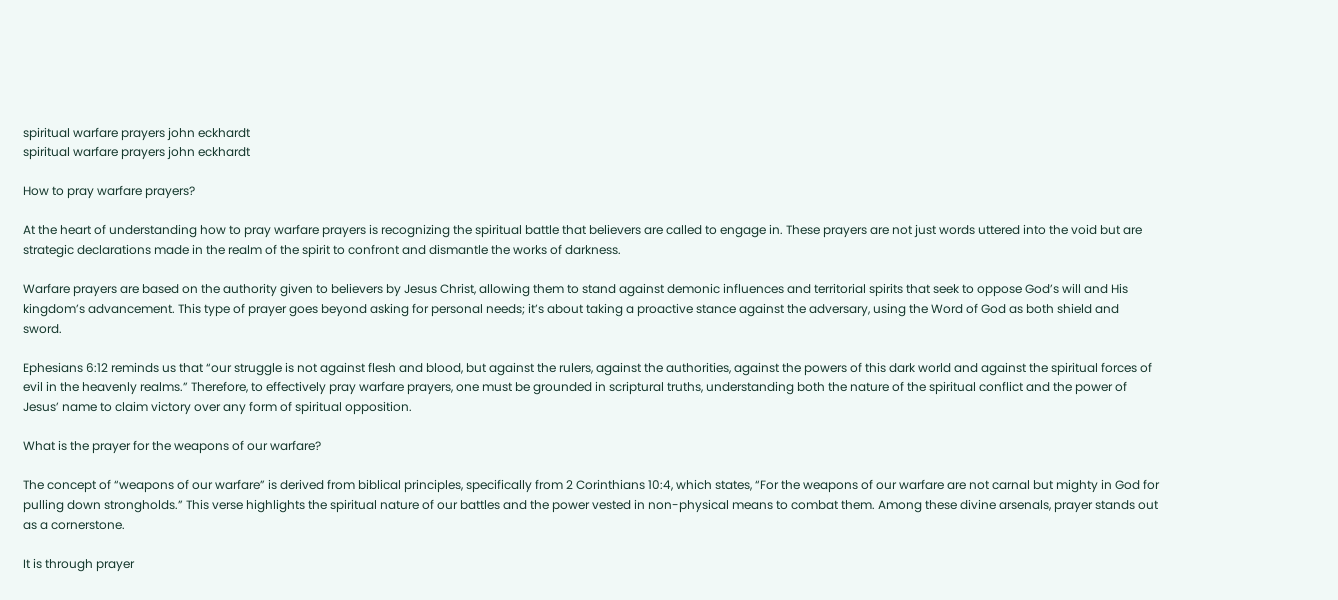spiritual warfare prayers john eckhardt
spiritual warfare prayers john eckhardt

How to pray warfare prayers?

At the heart of understanding how to pray warfare prayers is recognizing the spiritual battle that believers are called to engage in. These prayers are not just words uttered into the void but are strategic declarations made in the realm of the spirit to confront and dismantle the works of darkness.

Warfare prayers are based on the authority given to believers by Jesus Christ, allowing them to stand against demonic influences and territorial spirits that seek to oppose God’s will and His kingdom’s advancement. This type of prayer goes beyond asking for personal needs; it’s about taking a proactive stance against the adversary, using the Word of God as both shield and sword.

Ephesians 6:12 reminds us that “our struggle is not against flesh and blood, but against the rulers, against the authorities, against the powers of this dark world and against the spiritual forces of evil in the heavenly realms.” Therefore, to effectively pray warfare prayers, one must be grounded in scriptural truths, understanding both the nature of the spiritual conflict and the power of Jesus’ name to claim victory over any form of spiritual opposition.

What is the prayer for the weapons of our warfare?

The concept of “weapons of our warfare” is derived from biblical principles, specifically from 2 Corinthians 10:4, which states, “For the weapons of our warfare are not carnal but mighty in God for pulling down strongholds.” This verse highlights the spiritual nature of our battles and the power vested in non-physical means to combat them. Among these divine arsenals, prayer stands out as a cornerstone.

It is through prayer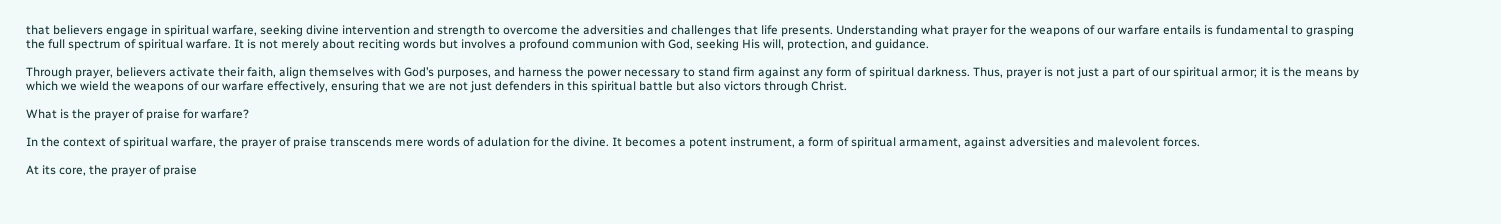that believers engage in spiritual warfare, seeking divine intervention and strength to overcome the adversities and challenges that life presents. Understanding what prayer for the weapons of our warfare entails is fundamental to grasping the full spectrum of spiritual warfare. It is not merely about reciting words but involves a profound communion with God, seeking His will, protection, and guidance.

Through prayer, believers activate their faith, align themselves with God’s purposes, and harness the power necessary to stand firm against any form of spiritual darkness. Thus, prayer is not just a part of our spiritual armor; it is the means by which we wield the weapons of our warfare effectively, ensuring that we are not just defenders in this spiritual battle but also victors through Christ.

What is the prayer of praise for warfare?

In the context of spiritual warfare, the prayer of praise transcends mere words of adulation for the divine. It becomes a potent instrument, a form of spiritual armament, against adversities and malevolent forces.

At its core, the prayer of praise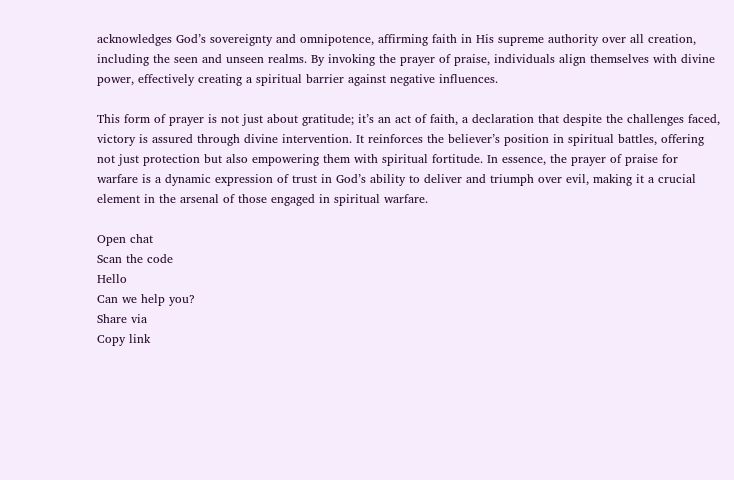acknowledges God’s sovereignty and omnipotence, affirming faith in His supreme authority over all creation, including the seen and unseen realms. By invoking the prayer of praise, individuals align themselves with divine power, effectively creating a spiritual barrier against negative influences.

This form of prayer is not just about gratitude; it’s an act of faith, a declaration that despite the challenges faced, victory is assured through divine intervention. It reinforces the believer’s position in spiritual battles, offering not just protection but also empowering them with spiritual fortitude. In essence, the prayer of praise for warfare is a dynamic expression of trust in God’s ability to deliver and triumph over evil, making it a crucial element in the arsenal of those engaged in spiritual warfare.

Open chat
Scan the code
Hello
Can we help you?
Share via
Copy link